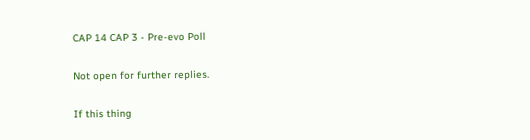CAP 14 CAP 3 - Pre-evo Poll

Not open for further replies.

If this thing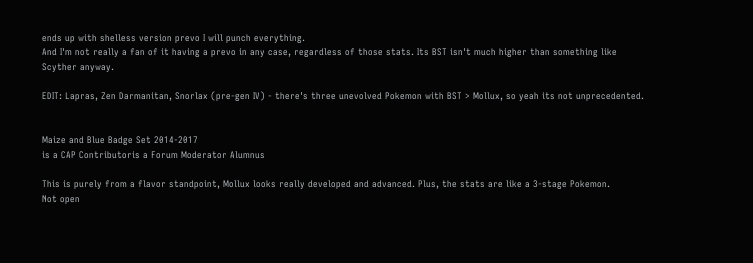ends up with shelless version prevo I will punch everything.
And I'm not really a fan of it having a prevo in any case, regardless of those stats. Its BST isn't much higher than something like Scyther anyway.

EDIT: Lapras, Zen Darmanitan, Snorlax (pre-gen IV) - there's three unevolved Pokemon with BST > Mollux, so yeah its not unprecedented.


Maize and Blue Badge Set 2014-2017
is a CAP Contributoris a Forum Moderator Alumnus

This is purely from a flavor standpoint, Mollux looks really developed and advanced. Plus, the stats are like a 3-stage Pokemon.
Not open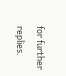for further replies.